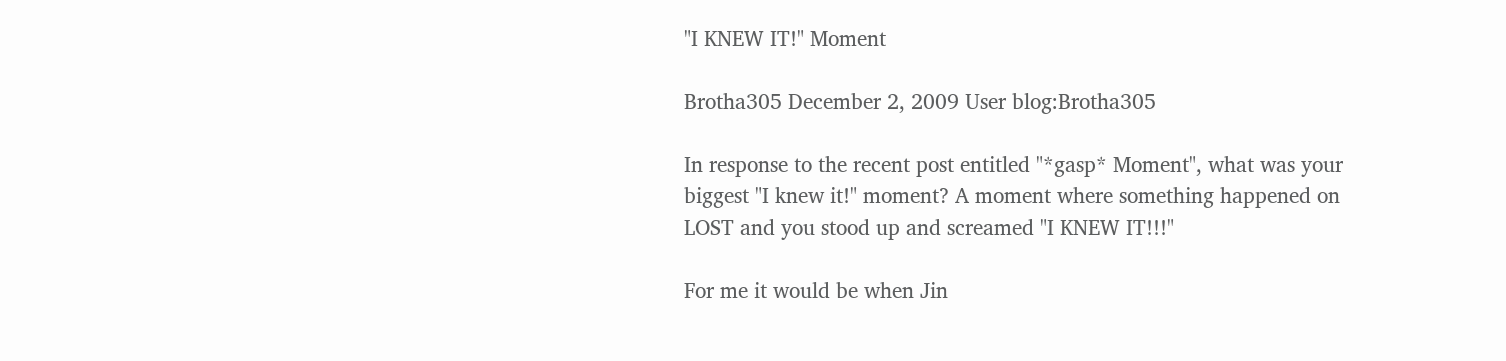"I KNEW IT!" Moment

Brotha305 December 2, 2009 User blog:Brotha305

In response to the recent post entitled "*gasp* Moment", what was your biggest "I knew it!" moment? A moment where something happened on LOST and you stood up and screamed "I KNEW IT!!!"

For me it would be when Jin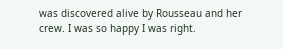was discovered alive by Rousseau and her crew. I was so happy I was right.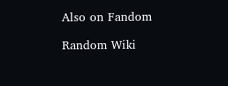Also on Fandom

Random Wiki